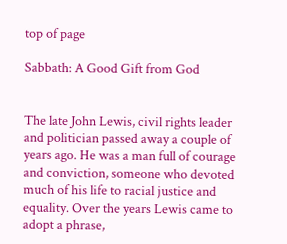top of page

Sabbath: A Good Gift from God


The late John Lewis, civil rights leader and politician passed away a couple of years ago. He was a man full of courage and conviction, someone who devoted much of his life to racial justice and equality. Over the years Lewis came to adopt a phrase,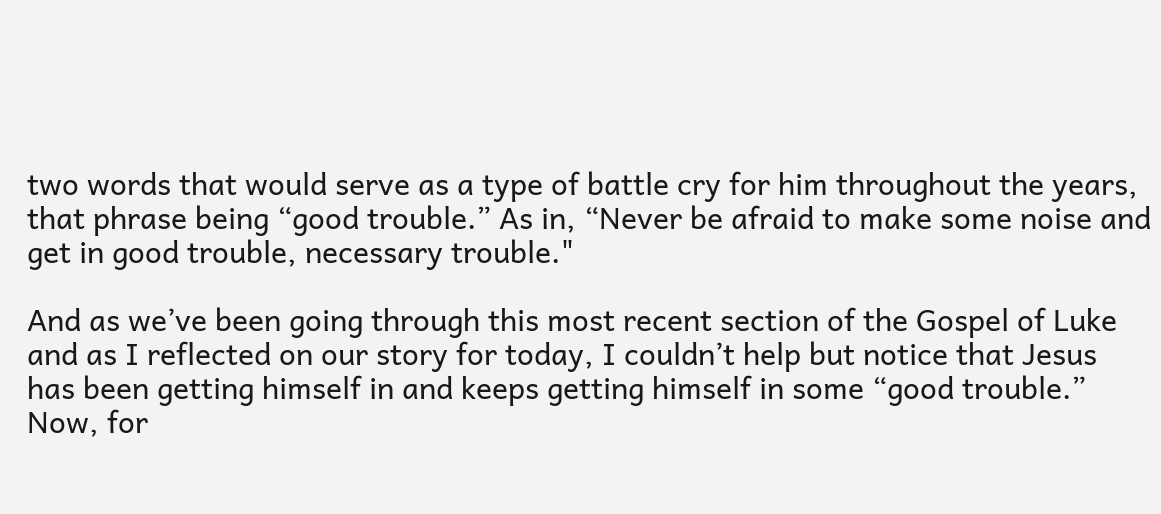two words that would serve as a type of battle cry for him throughout the years, that phrase being “good trouble.” As in, “Never be afraid to make some noise and get in good trouble, necessary trouble."

And as we’ve been going through this most recent section of the Gospel of Luke and as I reflected on our story for today, I couldn’t help but notice that Jesus has been getting himself in and keeps getting himself in some “good trouble.” Now, for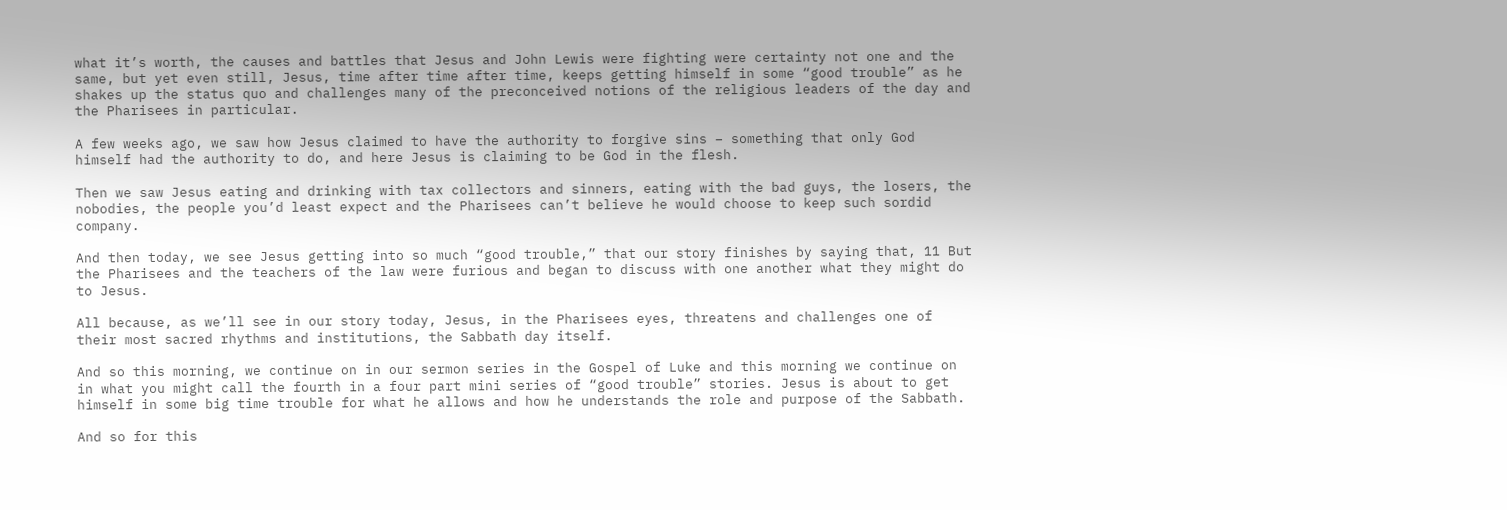what it’s worth, the causes and battles that Jesus and John Lewis were fighting were certainty not one and the same, but yet even still, Jesus, time after time after time, keeps getting himself in some “good trouble” as he shakes up the status quo and challenges many of the preconceived notions of the religious leaders of the day and the Pharisees in particular.

A few weeks ago, we saw how Jesus claimed to have the authority to forgive sins – something that only God himself had the authority to do, and here Jesus is claiming to be God in the flesh.

Then we saw Jesus eating and drinking with tax collectors and sinners, eating with the bad guys, the losers, the nobodies, the people you’d least expect and the Pharisees can’t believe he would choose to keep such sordid company.

And then today, we see Jesus getting into so much “good trouble,” that our story finishes by saying that, 11 But the Pharisees and the teachers of the law were furious and began to discuss with one another what they might do to Jesus.

All because, as we’ll see in our story today, Jesus, in the Pharisees eyes, threatens and challenges one of their most sacred rhythms and institutions, the Sabbath day itself.

And so this morning, we continue on in our sermon series in the Gospel of Luke and this morning we continue on in what you might call the fourth in a four part mini series of “good trouble” stories. Jesus is about to get himself in some big time trouble for what he allows and how he understands the role and purpose of the Sabbath.

And so for this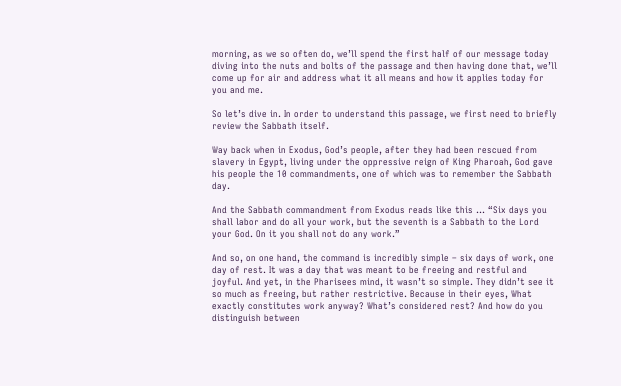morning, as we so often do, we’ll spend the first half of our message today diving into the nuts and bolts of the passage and then having done that, we’ll come up for air and address what it all means and how it applies today for you and me.

So let’s dive in. In order to understand this passage, we first need to briefly review the Sabbath itself.

Way back when in Exodus, God’s people, after they had been rescued from slavery in Egypt, living under the oppressive reign of King Pharoah, God gave his people the 10 commandments, one of which was to remember the Sabbath day.

And the Sabbath commandment from Exodus reads like this … “Six days you shall labor and do all your work, but the seventh is a Sabbath to the Lord your God. On it you shall not do any work.”

And so, on one hand, the command is incredibly simple – six days of work, one day of rest. It was a day that was meant to be freeing and restful and joyful. And yet, in the Pharisees mind, it wasn’t so simple. They didn’t see it so much as freeing, but rather restrictive. Because in their eyes, What exactly constitutes work anyway? What’s considered rest? And how do you distinguish between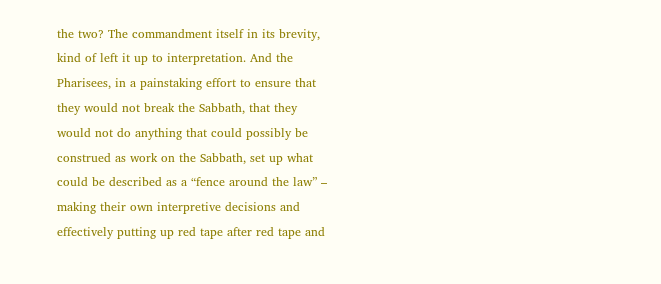the two? The commandment itself in its brevity, kind of left it up to interpretation. And the Pharisees, in a painstaking effort to ensure that they would not break the Sabbath, that they would not do anything that could possibly be construed as work on the Sabbath, set up what could be described as a “fence around the law” – making their own interpretive decisions and effectively putting up red tape after red tape and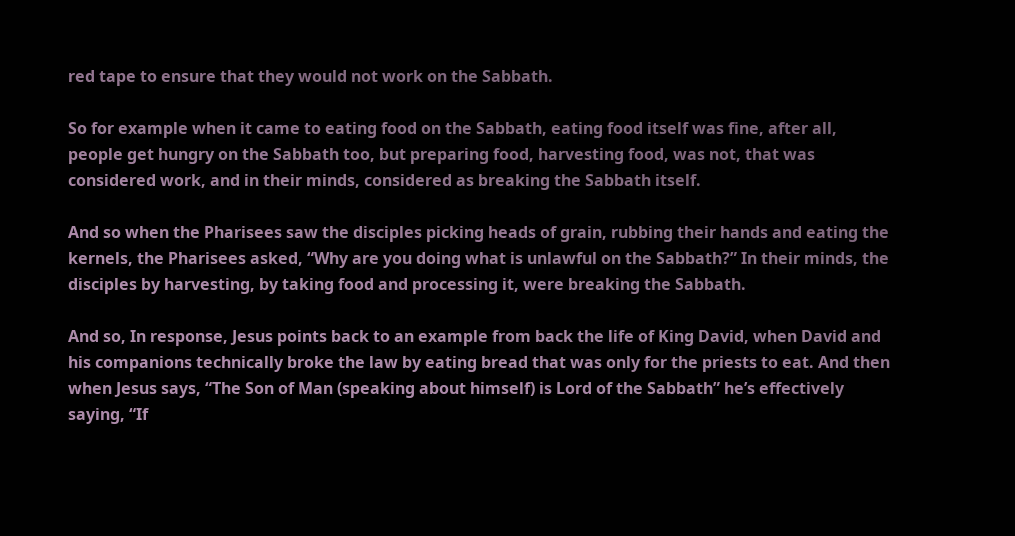red tape to ensure that they would not work on the Sabbath.

So for example when it came to eating food on the Sabbath, eating food itself was fine, after all, people get hungry on the Sabbath too, but preparing food, harvesting food, was not, that was considered work, and in their minds, considered as breaking the Sabbath itself.

And so when the Pharisees saw the disciples picking heads of grain, rubbing their hands and eating the kernels, the Pharisees asked, “Why are you doing what is unlawful on the Sabbath?” In their minds, the disciples by harvesting, by taking food and processing it, were breaking the Sabbath.

And so, In response, Jesus points back to an example from back the life of King David, when David and his companions technically broke the law by eating bread that was only for the priests to eat. And then when Jesus says, “The Son of Man (speaking about himself) is Lord of the Sabbath” he’s effectively saying, “If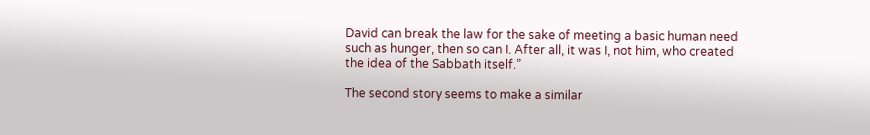David can break the law for the sake of meeting a basic human need such as hunger, then so can I. After all, it was I, not him, who created the idea of the Sabbath itself.”

The second story seems to make a similar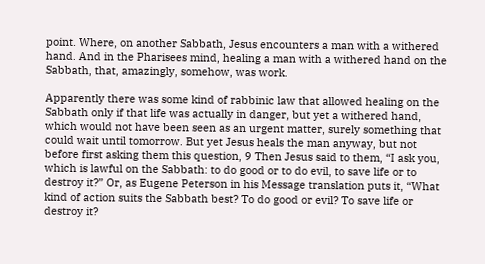point. Where, on another Sabbath, Jesus encounters a man with a withered hand. And in the Pharisees mind, healing a man with a withered hand on the Sabbath, that, amazingly, somehow, was work.

Apparently there was some kind of rabbinic law that allowed healing on the Sabbath only if that life was actually in danger, but yet a withered hand, which would not have been seen as an urgent matter, surely something that could wait until tomorrow. But yet Jesus heals the man anyway, but not before first asking them this question, 9 Then Jesus said to them, “I ask you, which is lawful on the Sabbath: to do good or to do evil, to save life or to destroy it?” Or, as Eugene Peterson in his Message translation puts it, “What kind of action suits the Sabbath best? To do good or evil? To save life or destroy it?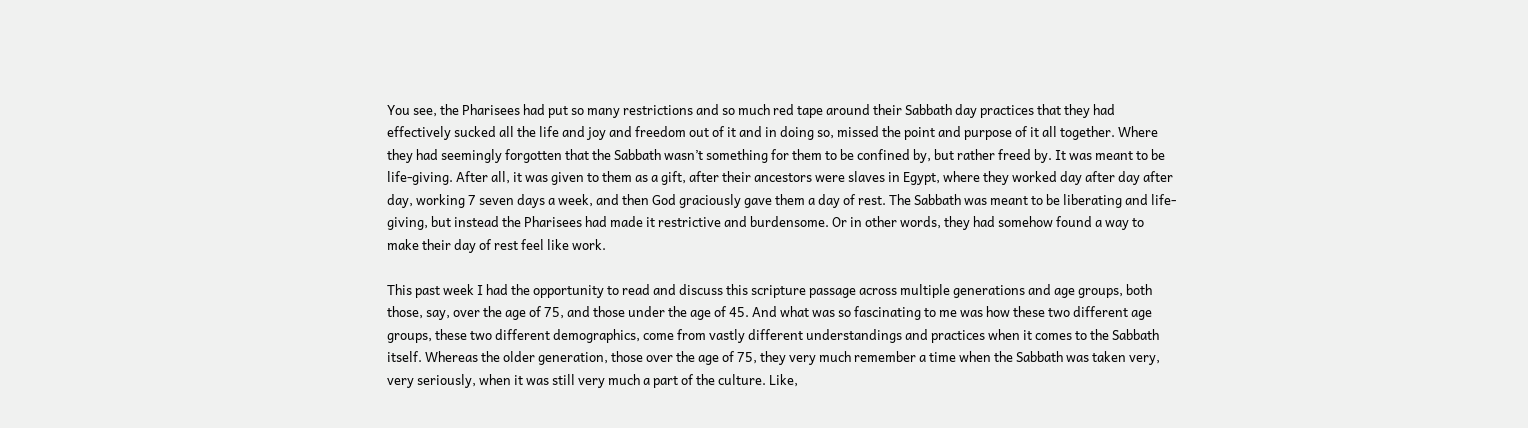You see, the Pharisees had put so many restrictions and so much red tape around their Sabbath day practices that they had effectively sucked all the life and joy and freedom out of it and in doing so, missed the point and purpose of it all together. Where they had seemingly forgotten that the Sabbath wasn’t something for them to be confined by, but rather freed by. It was meant to be life-giving. After all, it was given to them as a gift, after their ancestors were slaves in Egypt, where they worked day after day after day, working 7 seven days a week, and then God graciously gave them a day of rest. The Sabbath was meant to be liberating and life-giving, but instead the Pharisees had made it restrictive and burdensome. Or in other words, they had somehow found a way to make their day of rest feel like work.

This past week I had the opportunity to read and discuss this scripture passage across multiple generations and age groups, both those, say, over the age of 75, and those under the age of 45. And what was so fascinating to me was how these two different age groups, these two different demographics, come from vastly different understandings and practices when it comes to the Sabbath itself. Whereas the older generation, those over the age of 75, they very much remember a time when the Sabbath was taken very, very seriously, when it was still very much a part of the culture. Like,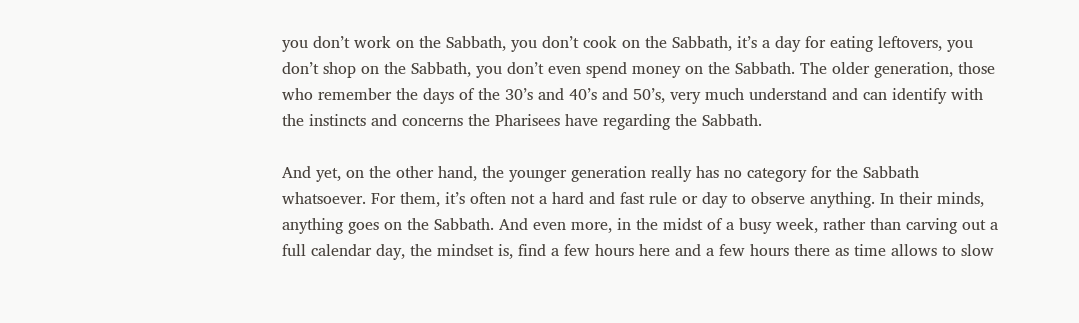you don’t work on the Sabbath, you don’t cook on the Sabbath, it’s a day for eating leftovers, you don’t shop on the Sabbath, you don’t even spend money on the Sabbath. The older generation, those who remember the days of the 30’s and 40’s and 50’s, very much understand and can identify with the instincts and concerns the Pharisees have regarding the Sabbath.

And yet, on the other hand, the younger generation really has no category for the Sabbath whatsoever. For them, it’s often not a hard and fast rule or day to observe anything. In their minds, anything goes on the Sabbath. And even more, in the midst of a busy week, rather than carving out a full calendar day, the mindset is, find a few hours here and a few hours there as time allows to slow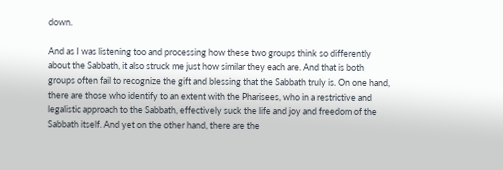down.

And as I was listening too and processing how these two groups think so differently about the Sabbath, it also struck me just how similar they each are. And that is both groups often fail to recognize the gift and blessing that the Sabbath truly is. On one hand, there are those who identify to an extent with the Pharisees, who in a restrictive and legalistic approach to the Sabbath, effectively suck the life and joy and freedom of the Sabbath itself. And yet on the other hand, there are the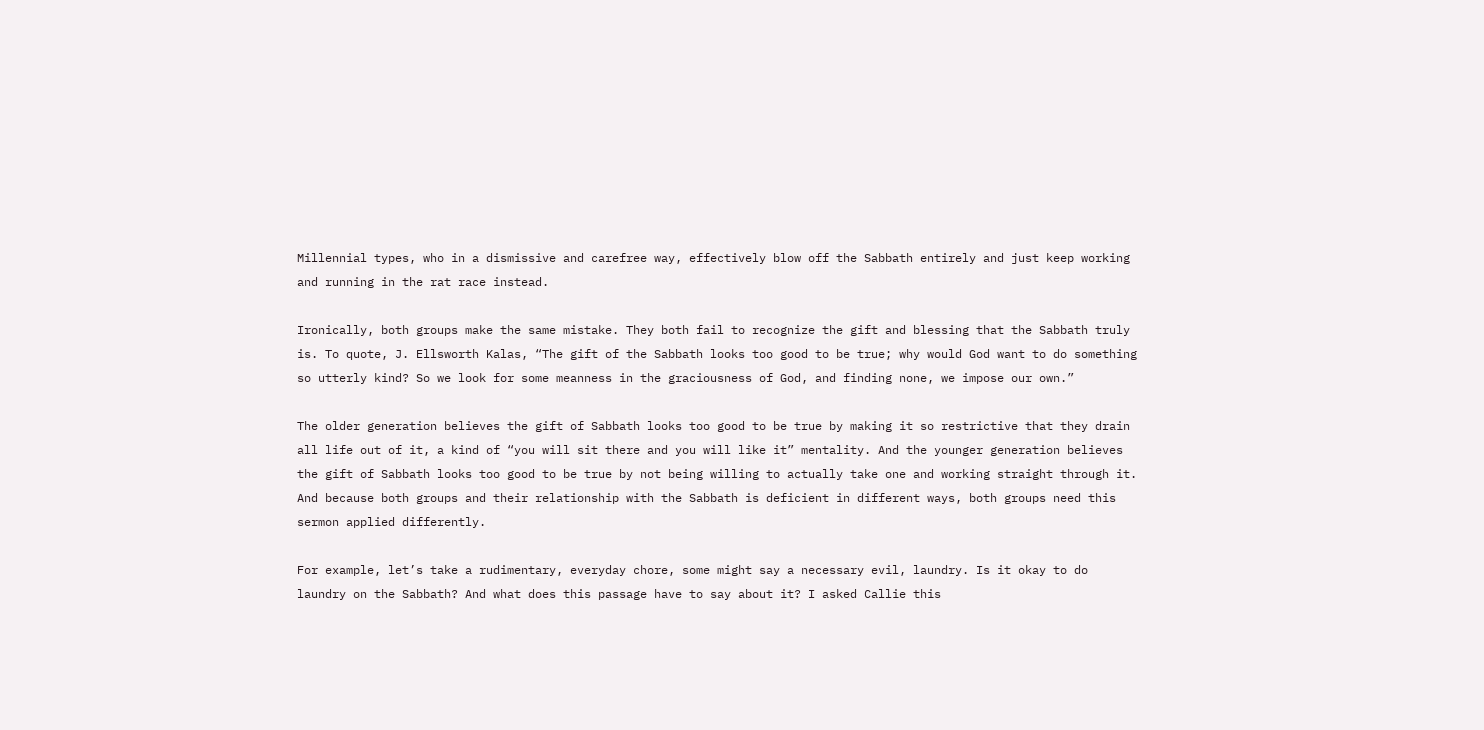Millennial types, who in a dismissive and carefree way, effectively blow off the Sabbath entirely and just keep working and running in the rat race instead.

Ironically, both groups make the same mistake. They both fail to recognize the gift and blessing that the Sabbath truly is. To quote, J. Ellsworth Kalas, “The gift of the Sabbath looks too good to be true; why would God want to do something so utterly kind? So we look for some meanness in the graciousness of God, and finding none, we impose our own.”

The older generation believes the gift of Sabbath looks too good to be true by making it so restrictive that they drain all life out of it, a kind of “you will sit there and you will like it” mentality. And the younger generation believes the gift of Sabbath looks too good to be true by not being willing to actually take one and working straight through it. And because both groups and their relationship with the Sabbath is deficient in different ways, both groups need this sermon applied differently.

For example, let’s take a rudimentary, everyday chore, some might say a necessary evil, laundry. Is it okay to do laundry on the Sabbath? And what does this passage have to say about it? I asked Callie this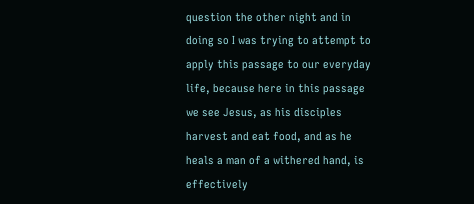question the other night and in doing so I was trying to attempt to apply this passage to our everyday life, because here in this passage we see Jesus, as his disciples harvest and eat food, and as he heals a man of a withered hand, is effectively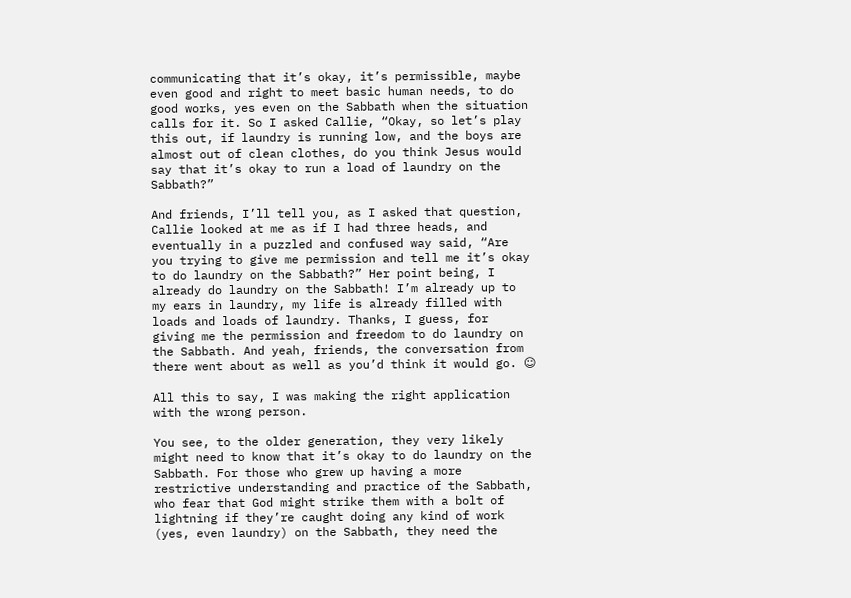communicating that it’s okay, it’s permissible, maybe even good and right to meet basic human needs, to do good works, yes even on the Sabbath when the situation calls for it. So I asked Callie, “Okay, so let’s play this out, if laundry is running low, and the boys are almost out of clean clothes, do you think Jesus would say that it’s okay to run a load of laundry on the Sabbath?”

And friends, I’ll tell you, as I asked that question, Callie looked at me as if I had three heads, and eventually in a puzzled and confused way said, “Are you trying to give me permission and tell me it’s okay to do laundry on the Sabbath?” Her point being, I already do laundry on the Sabbath! I’m already up to my ears in laundry, my life is already filled with loads and loads of laundry. Thanks, I guess, for giving me the permission and freedom to do laundry on the Sabbath. And yeah, friends, the conversation from there went about as well as you’d think it would go. ☺

All this to say, I was making the right application with the wrong person.

You see, to the older generation, they very likely might need to know that it’s okay to do laundry on the Sabbath. For those who grew up having a more restrictive understanding and practice of the Sabbath, who fear that God might strike them with a bolt of lightning if they’re caught doing any kind of work (yes, even laundry) on the Sabbath, they need the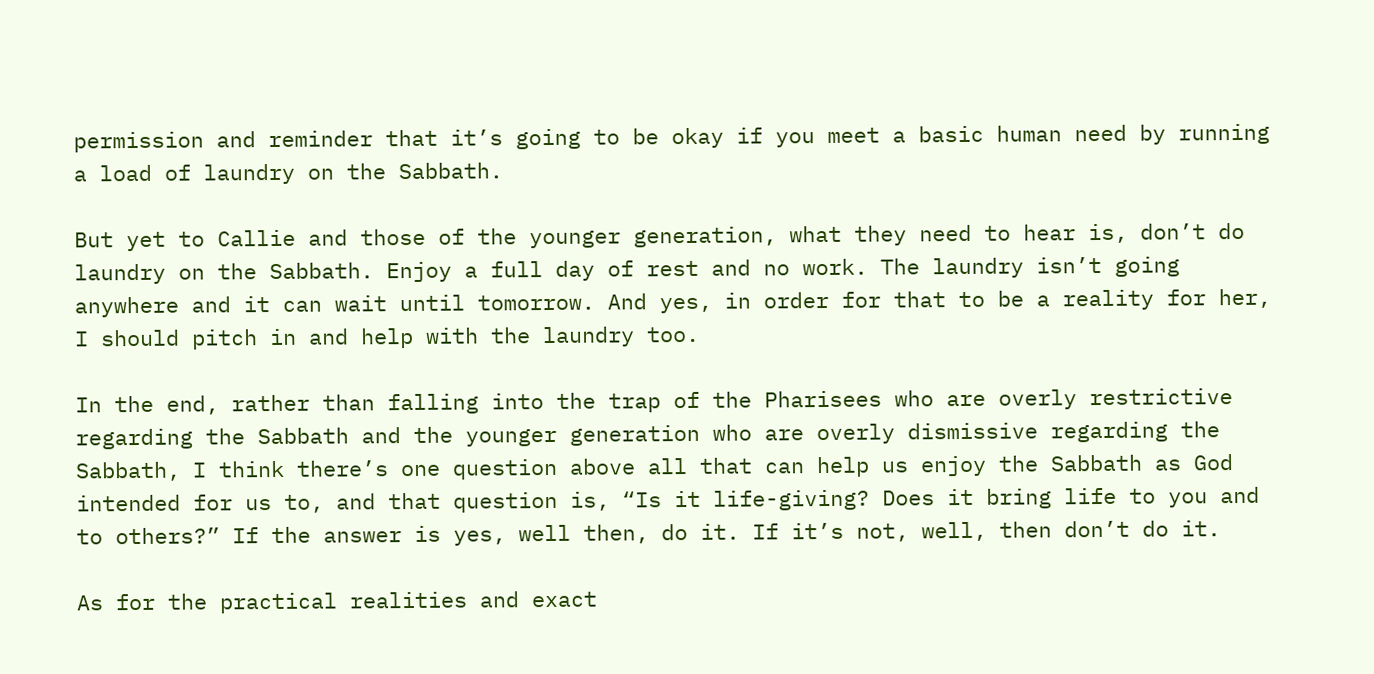permission and reminder that it’s going to be okay if you meet a basic human need by running a load of laundry on the Sabbath.

But yet to Callie and those of the younger generation, what they need to hear is, don’t do laundry on the Sabbath. Enjoy a full day of rest and no work. The laundry isn’t going anywhere and it can wait until tomorrow. And yes, in order for that to be a reality for her, I should pitch in and help with the laundry too.

In the end, rather than falling into the trap of the Pharisees who are overly restrictive regarding the Sabbath and the younger generation who are overly dismissive regarding the Sabbath, I think there’s one question above all that can help us enjoy the Sabbath as God intended for us to, and that question is, “Is it life-giving? Does it bring life to you and to others?” If the answer is yes, well then, do it. If it’s not, well, then don’t do it.

As for the practical realities and exact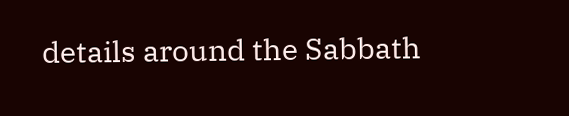details around the Sabbath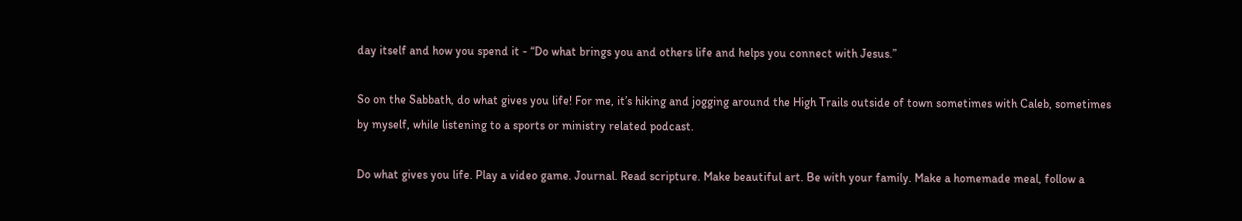day itself and how you spend it - “Do what brings you and others life and helps you connect with Jesus.”

So on the Sabbath, do what gives you life! For me, it’s hiking and jogging around the High Trails outside of town sometimes with Caleb, sometimes by myself, while listening to a sports or ministry related podcast.

Do what gives you life. Play a video game. Journal. Read scripture. Make beautiful art. Be with your family. Make a homemade meal, follow a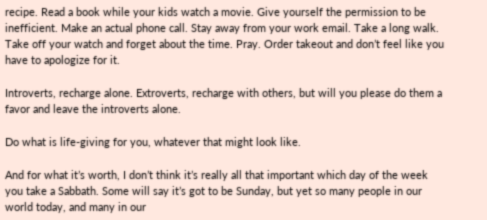recipe. Read a book while your kids watch a movie. Give yourself the permission to be inefficient. Make an actual phone call. Stay away from your work email. Take a long walk. Take off your watch and forget about the time. Pray. Order takeout and don’t feel like you have to apologize for it.

Introverts, recharge alone. Extroverts, recharge with others, but will you please do them a favor and leave the introverts alone.

Do what is life-giving for you, whatever that might look like.

And for what it’s worth, I don’t think it’s really all that important which day of the week you take a Sabbath. Some will say it’s got to be Sunday, but yet so many people in our world today, and many in our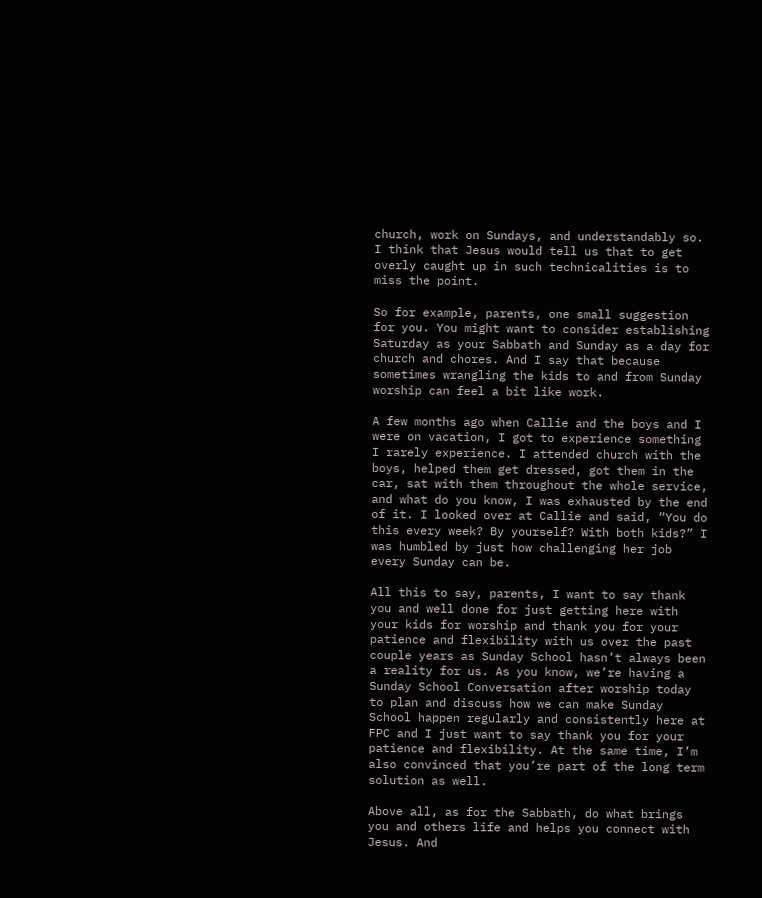church, work on Sundays, and understandably so. I think that Jesus would tell us that to get overly caught up in such technicalities is to miss the point.

So for example, parents, one small suggestion for you. You might want to consider establishing Saturday as your Sabbath and Sunday as a day for church and chores. And I say that because sometimes wrangling the kids to and from Sunday worship can feel a bit like work.

A few months ago when Callie and the boys and I were on vacation, I got to experience something I rarely experience. I attended church with the boys, helped them get dressed, got them in the car, sat with them throughout the whole service, and what do you know, I was exhausted by the end of it. I looked over at Callie and said, “You do this every week? By yourself? With both kids?” I was humbled by just how challenging her job every Sunday can be.

All this to say, parents, I want to say thank you and well done for just getting here with your kids for worship and thank you for your patience and flexibility with us over the past couple years as Sunday School hasn’t always been a reality for us. As you know, we’re having a Sunday School Conversation after worship today to plan and discuss how we can make Sunday School happen regularly and consistently here at FPC and I just want to say thank you for your patience and flexibility. At the same time, I’m also convinced that you’re part of the long term solution as well.

Above all, as for the Sabbath, do what brings you and others life and helps you connect with Jesus. And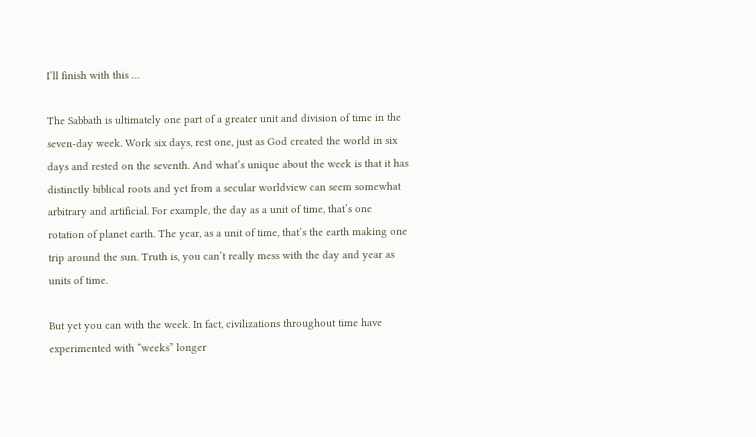I’ll finish with this …

The Sabbath is ultimately one part of a greater unit and division of time in the seven-day week. Work six days, rest one, just as God created the world in six days and rested on the seventh. And what’s unique about the week is that it has distinctly biblical roots and yet from a secular worldview can seem somewhat arbitrary and artificial. For example, the day as a unit of time, that’s one rotation of planet earth. The year, as a unit of time, that’s the earth making one trip around the sun. Truth is, you can’t really mess with the day and year as units of time.

But yet you can with the week. In fact, civilizations throughout time have experimented with “weeks” longer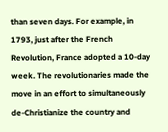than seven days. For example, in 1793, just after the French Revolution, France adopted a 10-day week. The revolutionaries made the move in an effort to simultaneously de-Christianize the country and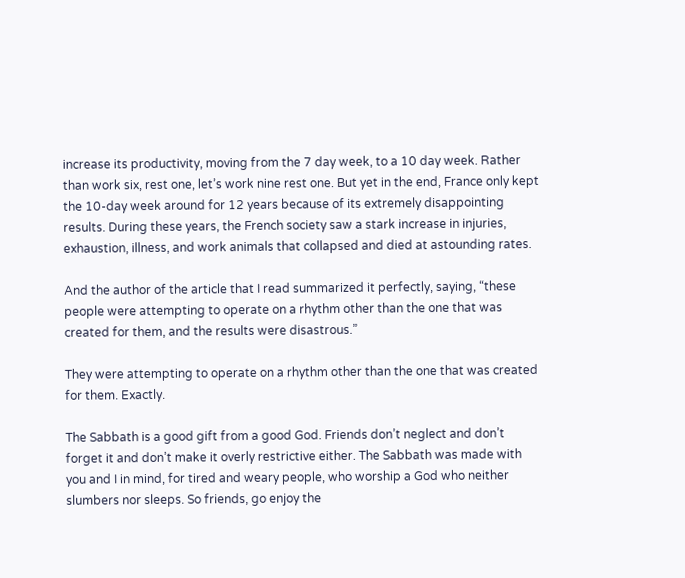increase its productivity, moving from the 7 day week, to a 10 day week. Rather than work six, rest one, let’s work nine rest one. But yet in the end, France only kept the 10-day week around for 12 years because of its extremely disappointing results. During these years, the French society saw a stark increase in injuries, exhaustion, illness, and work animals that collapsed and died at astounding rates.

And the author of the article that I read summarized it perfectly, saying, “these people were attempting to operate on a rhythm other than the one that was created for them, and the results were disastrous.”

They were attempting to operate on a rhythm other than the one that was created for them. Exactly.

The Sabbath is a good gift from a good God. Friends don’t neglect and don’t forget it and don’t make it overly restrictive either. The Sabbath was made with you and I in mind, for tired and weary people, who worship a God who neither slumbers nor sleeps. So friends, go enjoy the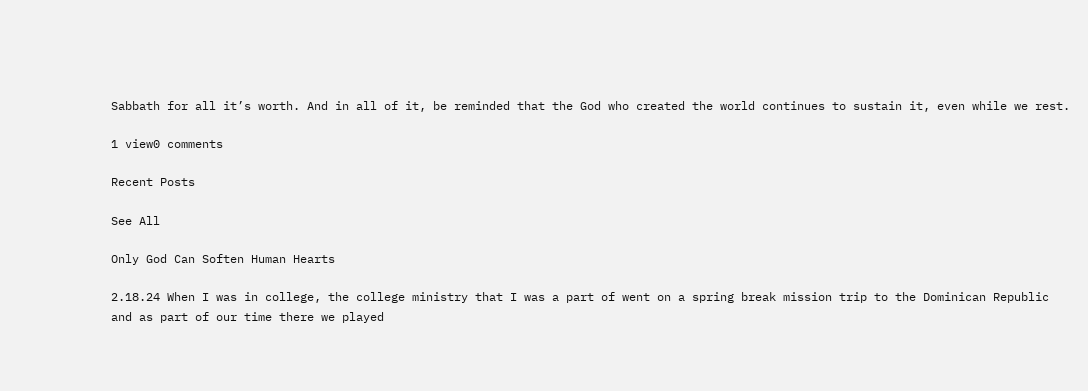Sabbath for all it’s worth. And in all of it, be reminded that the God who created the world continues to sustain it, even while we rest.

1 view0 comments

Recent Posts

See All

Only God Can Soften Human Hearts

2.18.24 When I was in college, the college ministry that I was a part of went on a spring break mission trip to the Dominican Republic and as part of our time there we played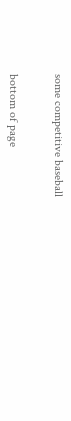some competitive baseball


bottom of page